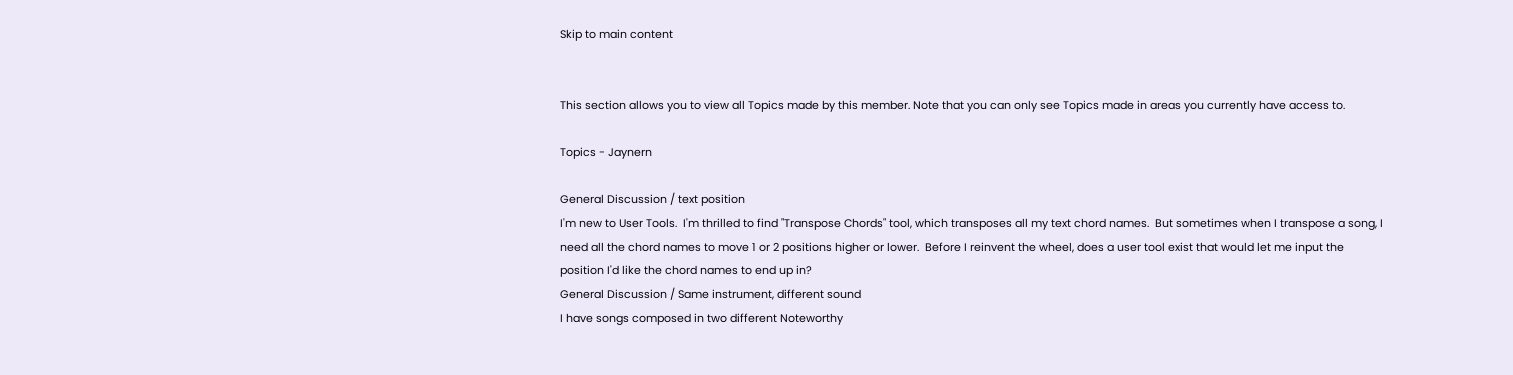Skip to main content


This section allows you to view all Topics made by this member. Note that you can only see Topics made in areas you currently have access to.

Topics - Jaynern

General Discussion / text position
I'm new to User Tools.  I'm thrilled to find "Transpose Chords" tool, which transposes all my text chord names.  But sometimes when I transpose a song, I need all the chord names to move 1 or 2 positions higher or lower.  Before I reinvent the wheel, does a user tool exist that would let me input the position I'd like the chord names to end up in?
General Discussion / Same instrument, different sound
I have songs composed in two different Noteworthy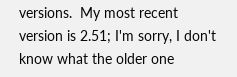versions.  My most recent version is 2.51; I'm sorry, I don't know what the older one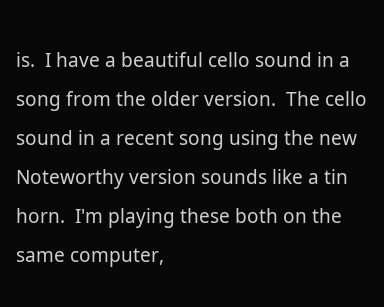is.  I have a beautiful cello sound in a song from the older version.  The cello sound in a recent song using the new Noteworthy version sounds like a tin horn.  I'm playing these both on the same computer,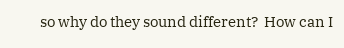so why do they sound different?  How can I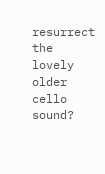resurrect the lovely older cello sound?